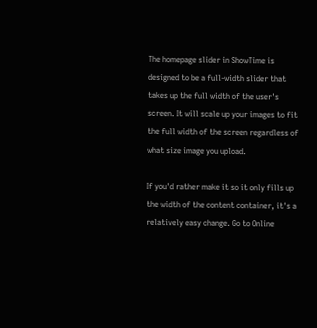The homepage slider in ShowTime is designed to be a full-width slider that takes up the full width of the user's screen. It will scale up your images to fit the full width of the screen regardless of what size image you upload.

If you'd rather make it so it only fills up the width of the content container, it's a relatively easy change. Go to Online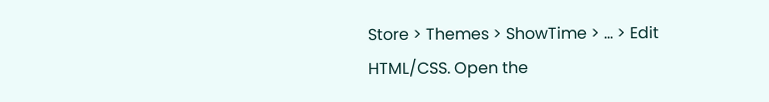Store > Themes > ShowTime > ... > Edit HTML/CSS. Open the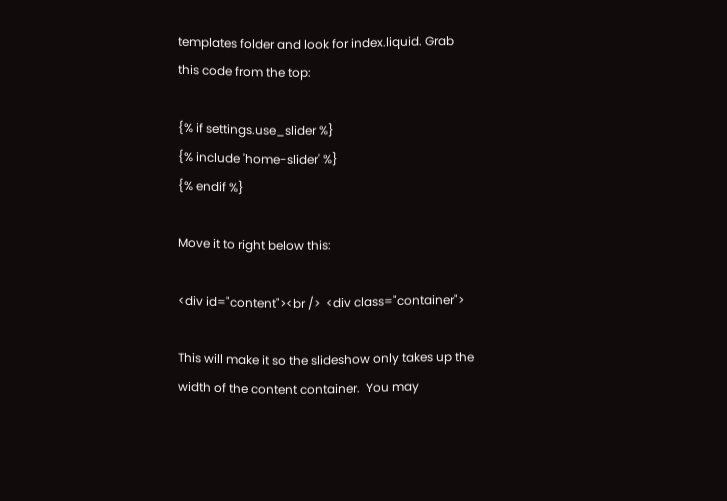templates folder and look for index.liquid. Grab this code from the top:

{% if settings.use_slider %}
{% include 'home-slider' %}
{% endif %}

Move it to right below this:

<div id="content"><br />  <div class="container">

This will make it so the slideshow only takes up the width of the content container.  You may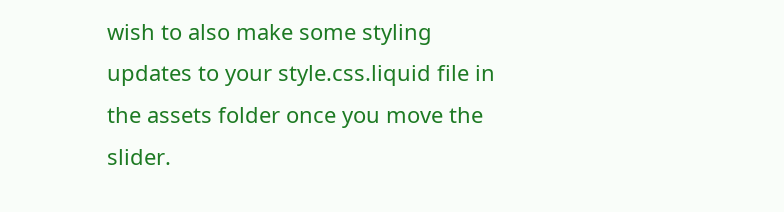wish to also make some styling updates to your style.css.liquid file in the assets folder once you move the slider.